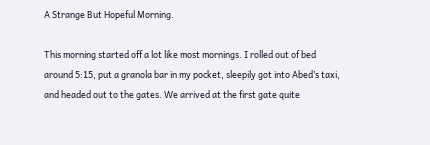A Strange But Hopeful Morning.

This morning started off a lot like most mornings. I rolled out of bed around 5:15, put a granola bar in my pocket, sleepily got into Abed’s taxi, and headed out to the gates. We arrived at the first gate quite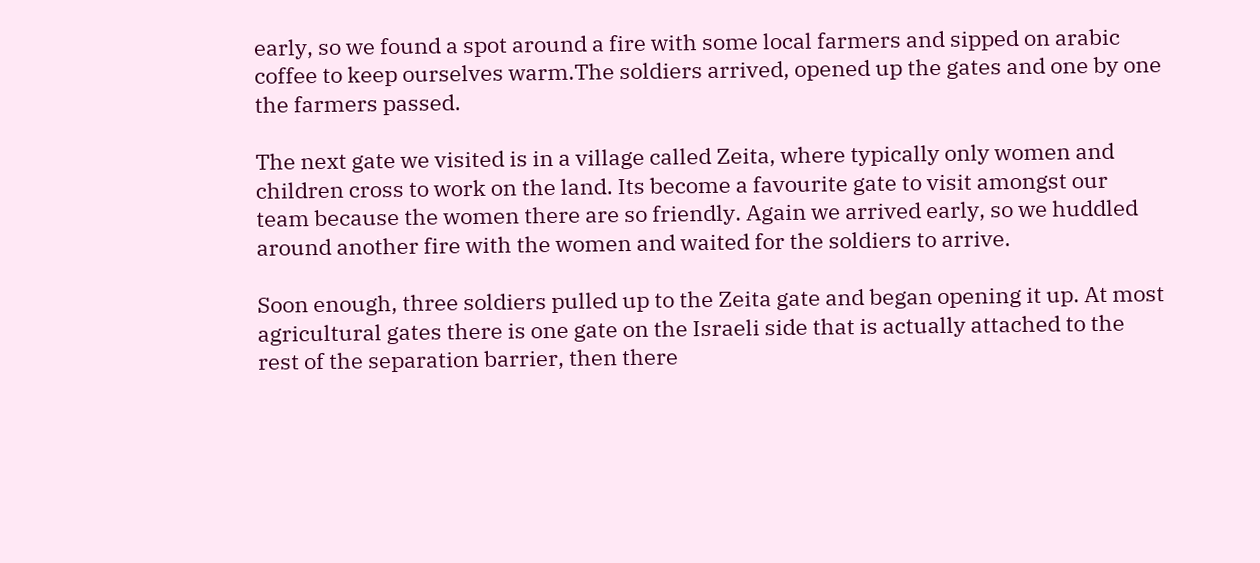early, so we found a spot around a fire with some local farmers and sipped on arabic coffee to keep ourselves warm.The soldiers arrived, opened up the gates and one by one the farmers passed.

The next gate we visited is in a village called Zeita, where typically only women and children cross to work on the land. Its become a favourite gate to visit amongst our team because the women there are so friendly. Again we arrived early, so we huddled around another fire with the women and waited for the soldiers to arrive.

Soon enough, three soldiers pulled up to the Zeita gate and began opening it up. At most agricultural gates there is one gate on the Israeli side that is actually attached to the rest of the separation barrier, then there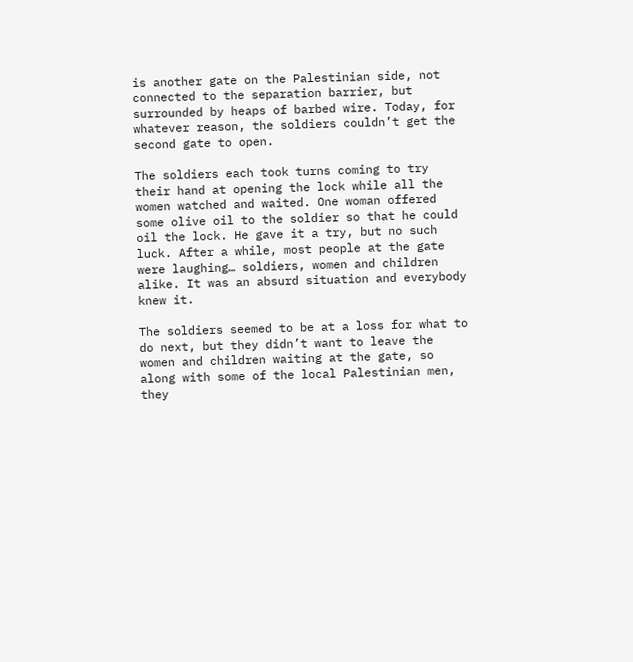is another gate on the Palestinian side, not connected to the separation barrier, but surrounded by heaps of barbed wire. Today, for whatever reason, the soldiers couldn’t get the second gate to open.

The soldiers each took turns coming to try their hand at opening the lock while all the women watched and waited. One woman offered some olive oil to the soldier so that he could oil the lock. He gave it a try, but no such luck. After a while, most people at the gate were laughing… soldiers, women and children alike. It was an absurd situation and everybody knew it.

The soldiers seemed to be at a loss for what to do next, but they didn’t want to leave the women and children waiting at the gate, so along with some of the local Palestinian men, they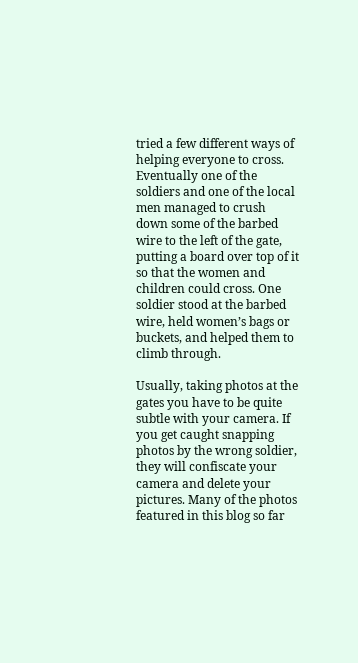tried a few different ways of helping everyone to cross. Eventually one of the soldiers and one of the local men managed to crush down some of the barbed wire to the left of the gate, putting a board over top of it so that the women and children could cross. One soldier stood at the barbed wire, held women’s bags or buckets, and helped them to climb through.

Usually, taking photos at the gates you have to be quite subtle with your camera. If you get caught snapping photos by the wrong soldier, they will confiscate your camera and delete your pictures. Many of the photos featured in this blog so far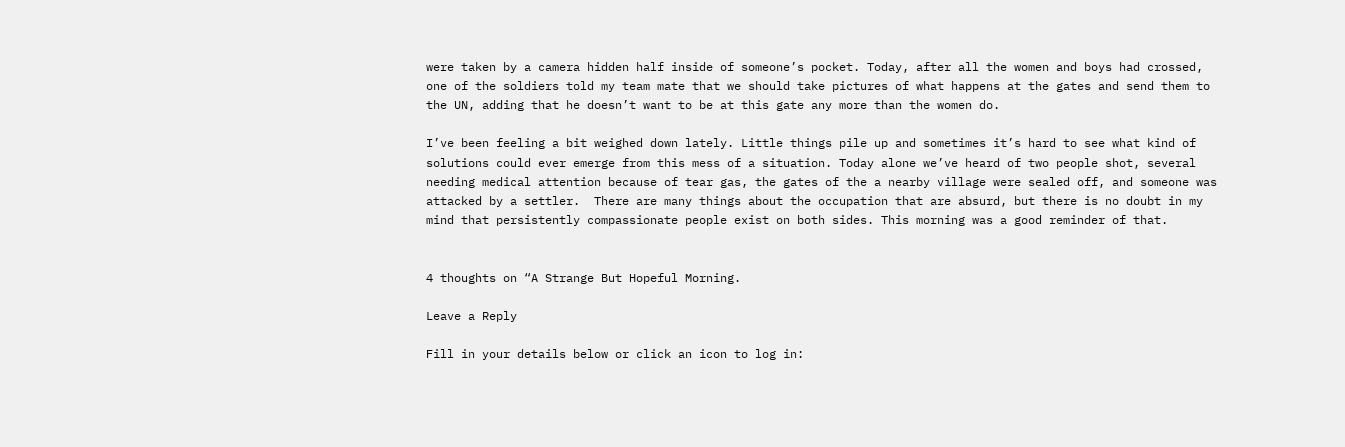were taken by a camera hidden half inside of someone’s pocket. Today, after all the women and boys had crossed, one of the soldiers told my team mate that we should take pictures of what happens at the gates and send them to the UN, adding that he doesn’t want to be at this gate any more than the women do.

I’ve been feeling a bit weighed down lately. Little things pile up and sometimes it’s hard to see what kind of solutions could ever emerge from this mess of a situation. Today alone we’ve heard of two people shot, several needing medical attention because of tear gas, the gates of the a nearby village were sealed off, and someone was attacked by a settler.  There are many things about the occupation that are absurd, but there is no doubt in my mind that persistently compassionate people exist on both sides. This morning was a good reminder of that.


4 thoughts on “A Strange But Hopeful Morning.

Leave a Reply

Fill in your details below or click an icon to log in: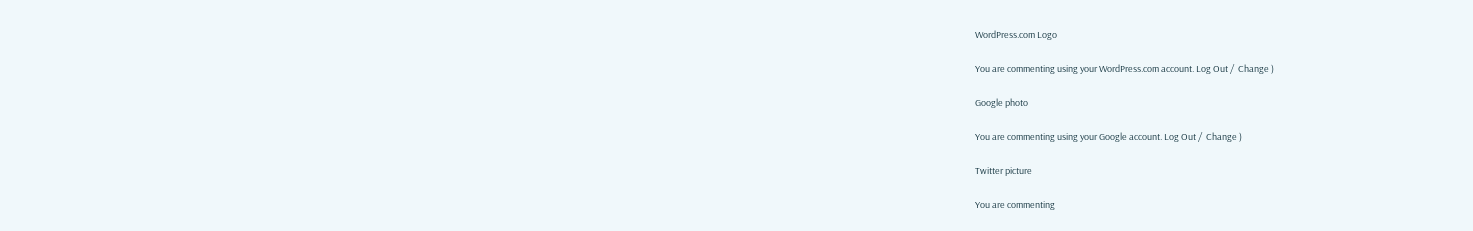WordPress.com Logo

You are commenting using your WordPress.com account. Log Out /  Change )

Google photo

You are commenting using your Google account. Log Out /  Change )

Twitter picture

You are commenting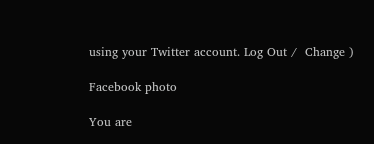using your Twitter account. Log Out /  Change )

Facebook photo

You are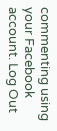commenting using your Facebook account. Log Out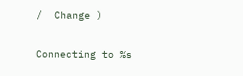/  Change )

Connecting to %s